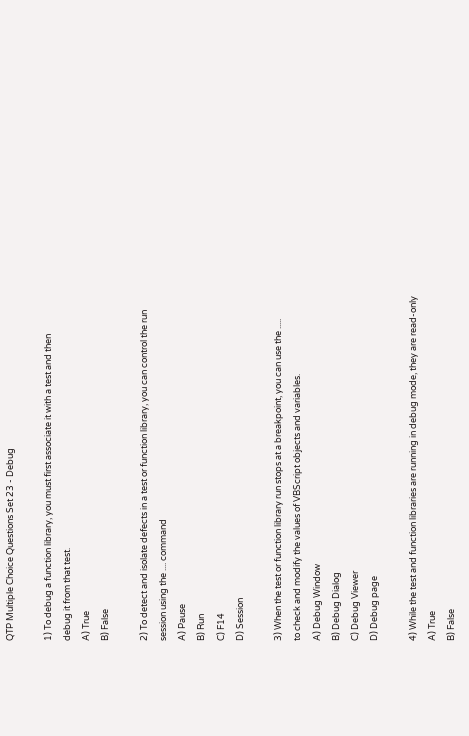QTP Multiple Choice Questions Set 23 - Debug

1) To debug a function library, you must first associate it with a test and then
debug it from that test.
A) True
B) False

2) To detect and isolate defects in a test or function library, you can control the run
session using the .... command
A) Pause
B) Run
C) F14
D) Session

3) When the test or function library run stops at a breakpoint, you can use the .....
to check and modify the values of VBScript objects and variables.
A) Debug Window
B) Debug Dialog
C) Debug Viewer
D) Debug page

4) While the test and function libraries are running in debug mode, they are read-only
A) True
B) False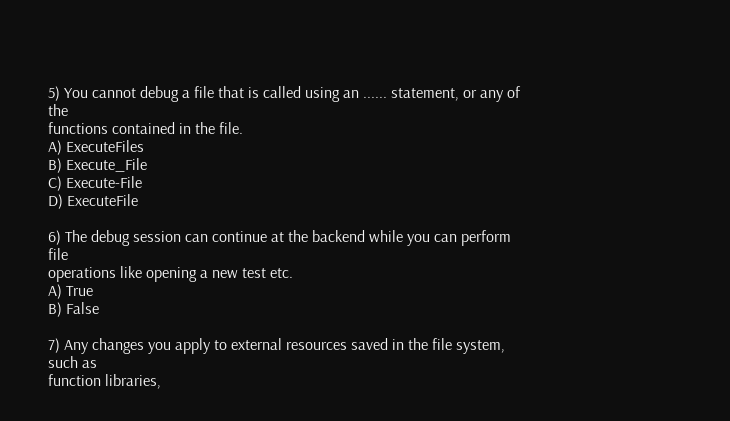5) You cannot debug a file that is called using an ...... statement, or any of the
functions contained in the file.
A) ExecuteFiles
B) Execute_File
C) Execute-File
D) ExecuteFile

6) The debug session can continue at the backend while you can perform file
operations like opening a new test etc.
A) True
B) False

7) Any changes you apply to external resources saved in the file system, such as
function libraries,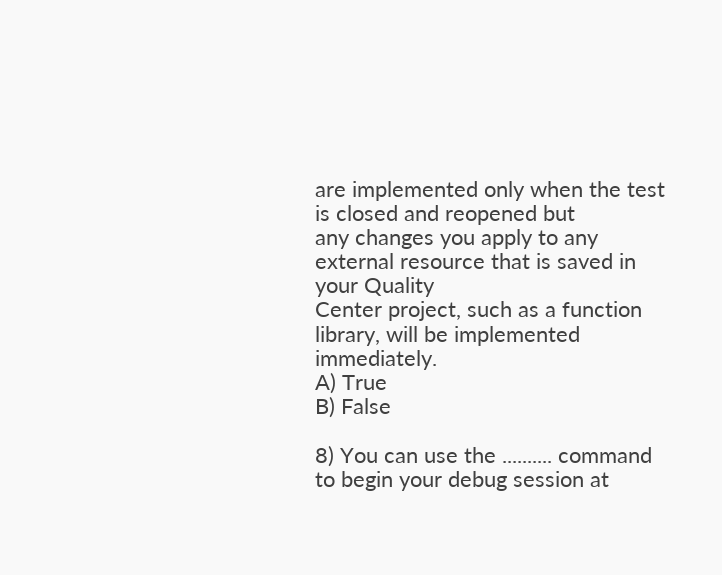are implemented only when the test is closed and reopened but
any changes you apply to any external resource that is saved in your Quality
Center project, such as a function library, will be implemented immediately.
A) True
B) False

8) You can use the .......... command to begin your debug session at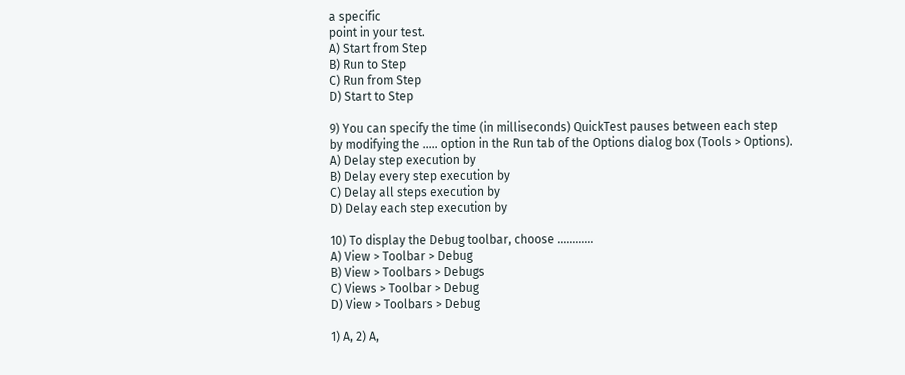a specific
point in your test.
A) Start from Step
B) Run to Step
C) Run from Step
D) Start to Step

9) You can specify the time (in milliseconds) QuickTest pauses between each step
by modifying the ..... option in the Run tab of the Options dialog box (Tools > Options).
A) Delay step execution by
B) Delay every step execution by
C) Delay all steps execution by
D) Delay each step execution by

10) To display the Debug toolbar, choose ............
A) View > Toolbar > Debug
B) View > Toolbars > Debugs
C) Views > Toolbar > Debug
D) View > Toolbars > Debug

1) A, 2) A,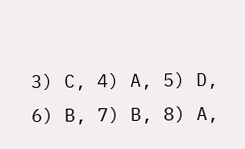3) C, 4) A, 5) D, 6) B, 7) B, 8) A,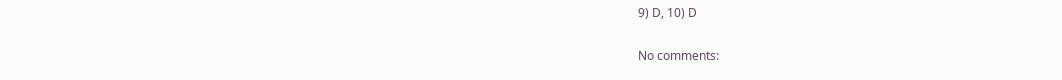9) D, 10) D

No comments: